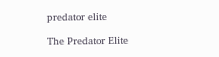predator elite

The Predator Elite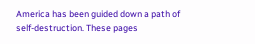America has been guided down a path of self-destruction. These pages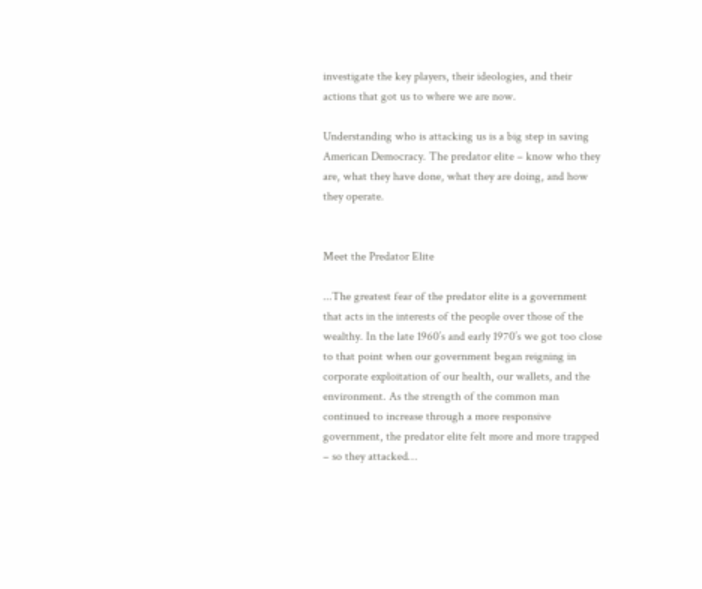investigate the key players, their ideologies, and their actions that got us to where we are now.

Understanding who is attacking us is a big step in saving American Democracy. The predator elite – know who they are, what they have done, what they are doing, and how they operate.


Meet the Predator Elite

...The greatest fear of the predator elite is a government that acts in the interests of the people over those of the wealthy. In the late 1960’s and early 1970’s we got too close to that point when our government began reigning in corporate exploitation of our health, our wallets, and the environment. As the strength of the common man continued to increase through a more responsive government, the predator elite felt more and more trapped – so they attacked…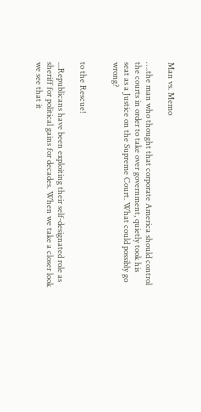Man vs. Memo

….the man who thought that corporate America should control the courts in order to take over government, quietly took his seat as a Justice on the Supreme Court. What could possibly go wrong?


to the Rescue!

...Republicans have been exploiting their self-designated role as sheriff for political gains for decades. When we take a closer look we see that it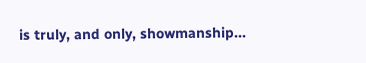is truly, and only, showmanship...